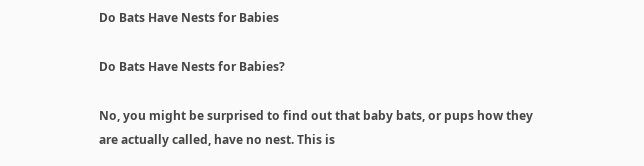Do Bats Have Nests for Babies

Do Bats Have Nests for Babies?

No, you might be surprised to find out that baby bats, or pups how they are actually called, have no nest. This is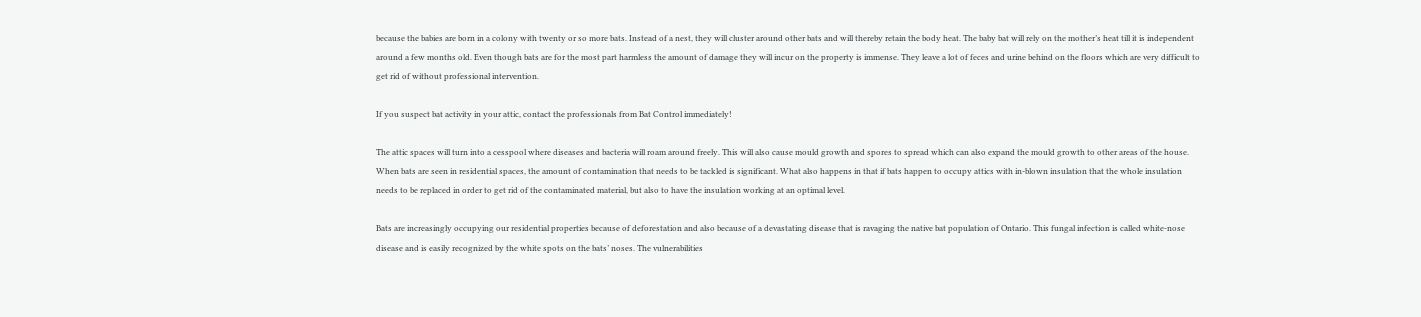because the babies are born in a colony with twenty or so more bats. Instead of a nest, they will cluster around other bats and will thereby retain the body heat. The baby bat will rely on the mother’s heat till it is independent around a few months old. Even though bats are for the most part harmless the amount of damage they will incur on the property is immense. They leave a lot of feces and urine behind on the floors which are very difficult to get rid of without professional intervention.

If you suspect bat activity in your attic, contact the professionals from Bat Control immediately!

The attic spaces will turn into a cesspool where diseases and bacteria will roam around freely. This will also cause mould growth and spores to spread which can also expand the mould growth to other areas of the house. When bats are seen in residential spaces, the amount of contamination that needs to be tackled is significant. What also happens in that if bats happen to occupy attics with in-blown insulation that the whole insulation needs to be replaced in order to get rid of the contaminated material, but also to have the insulation working at an optimal level.

Bats are increasingly occupying our residential properties because of deforestation and also because of a devastating disease that is ravaging the native bat population of Ontario. This fungal infection is called white-nose disease and is easily recognized by the white spots on the bats’ noses. The vulnerabilities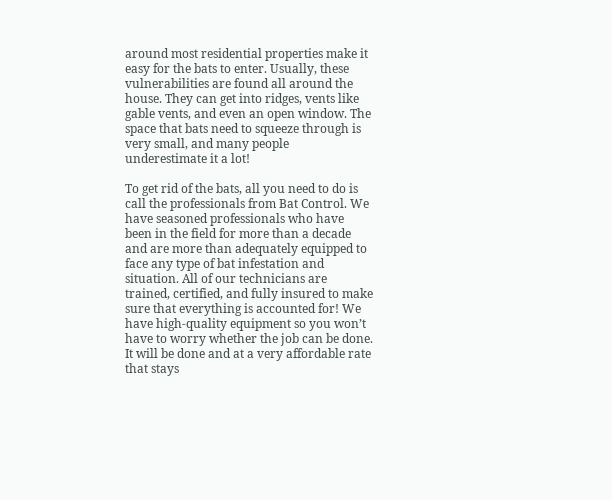around most residential properties make it easy for the bats to enter. Usually, these vulnerabilities are found all around the house. They can get into ridges, vents like gable vents, and even an open window. The space that bats need to squeeze through is very small, and many people underestimate it a lot!

To get rid of the bats, all you need to do is call the professionals from Bat Control. We have seasoned professionals who have been in the field for more than a decade and are more than adequately equipped to face any type of bat infestation and situation. All of our technicians are trained, certified, and fully insured to make sure that everything is accounted for! We have high-quality equipment so you won’t have to worry whether the job can be done. It will be done and at a very affordable rate that stays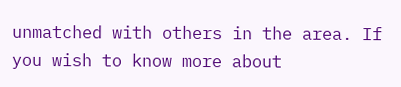unmatched with others in the area. If you wish to know more about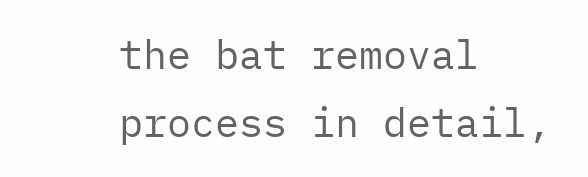the bat removal process in detail,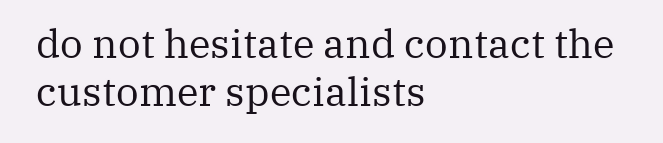do not hesitate and contact the customer specialists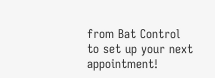from Bat Control to set up your next appointment!